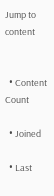Jump to content


  • Content Count

  • Joined

  • Last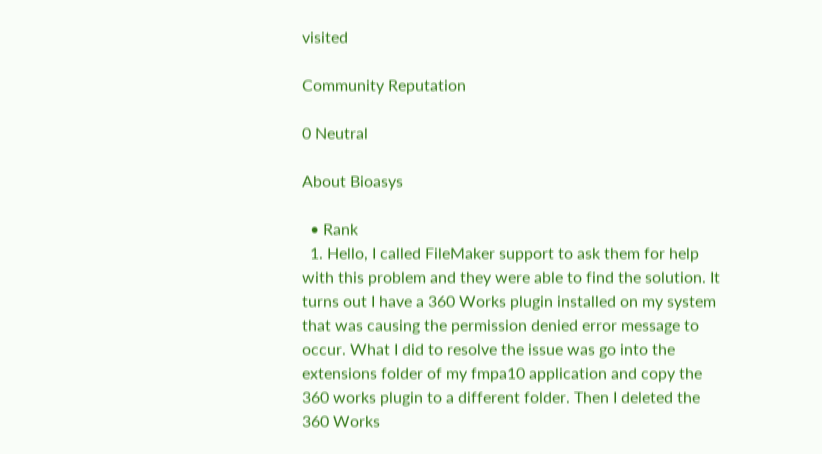visited

Community Reputation

0 Neutral

About Bioasys

  • Rank
  1. Hello, I called FileMaker support to ask them for help with this problem and they were able to find the solution. It turns out I have a 360 Works plugin installed on my system that was causing the permission denied error message to occur. What I did to resolve the issue was go into the extensions folder of my fmpa10 application and copy the 360 works plugin to a different folder. Then I deleted the 360 Works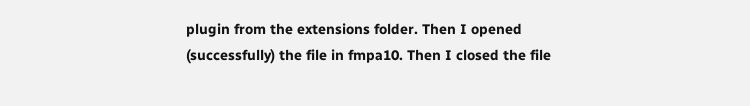plugin from the extensions folder. Then I opened (successfully) the file in fmpa10. Then I closed the file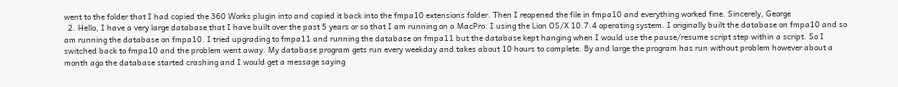went to the folder that I had copied the 360 Works plugin into and copied it back into the fmpa10 extensions folder. Then I reopened the file in fmpa10 and everything worked fine. Sincerely, George
  2. Hello, I have a very large database that I have built over the past 5 years or so that I am running on a MacPro. I using the Lion OS/X 10.7.4 operating system. I originally built the database on fmpa10 and so am running the database on fmpa10. I tried upgrading to fmpa11 and running the database on fmpa11 but the database kept hanging when I would use the pause/resume script step within a script. So I switched back to fmpa10 and the problem went away. My database program gets run every weekday and takes about 10 hours to complete. By and large the program has run without problem however about a month ago the database started crashing and I would get a message saying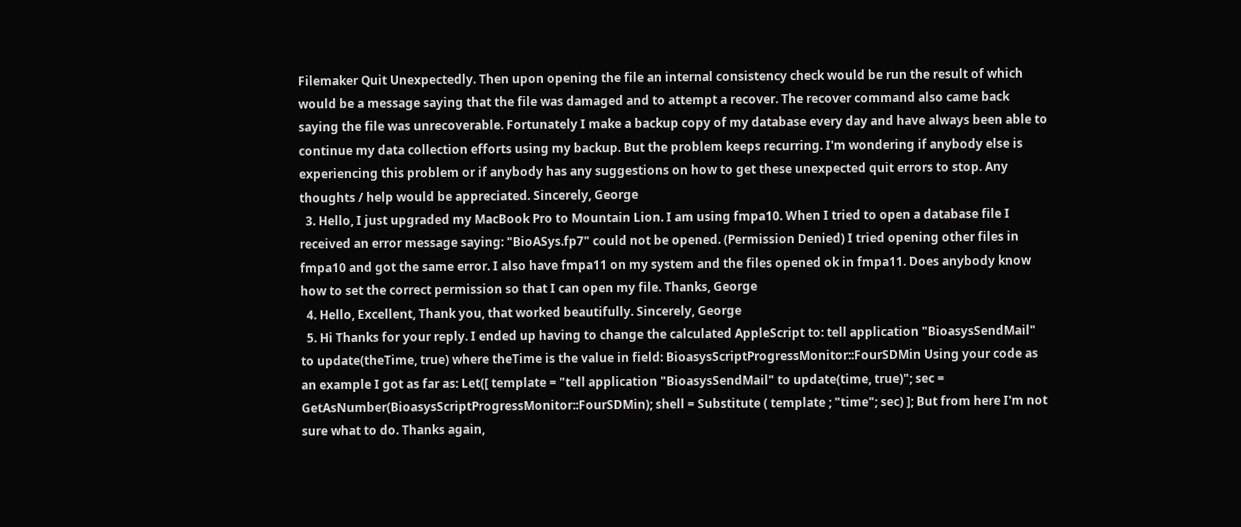Filemaker Quit Unexpectedly. Then upon opening the file an internal consistency check would be run the result of which would be a message saying that the file was damaged and to attempt a recover. The recover command also came back saying the file was unrecoverable. Fortunately I make a backup copy of my database every day and have always been able to continue my data collection efforts using my backup. But the problem keeps recurring. I'm wondering if anybody else is experiencing this problem or if anybody has any suggestions on how to get these unexpected quit errors to stop. Any thoughts / help would be appreciated. Sincerely, George
  3. Hello, I just upgraded my MacBook Pro to Mountain Lion. I am using fmpa10. When I tried to open a database file I received an error message saying: "BioASys.fp7" could not be opened. (Permission Denied) I tried opening other files in fmpa10 and got the same error. I also have fmpa11 on my system and the files opened ok in fmpa11. Does anybody know how to set the correct permission so that I can open my file. Thanks, George
  4. Hello, Excellent, Thank you, that worked beautifully. Sincerely, George
  5. Hi Thanks for your reply. I ended up having to change the calculated AppleScript to: tell application "BioasysSendMail" to update(theTime, true) where theTime is the value in field: BioasysScriptProgressMonitor::FourSDMin Using your code as an example I got as far as: Let([ template = "tell application "BioasysSendMail" to update(time, true)"; sec = GetAsNumber(BioasysScriptProgressMonitor::FourSDMin); shell = Substitute ( template ; "time"; sec) ]; But from here I'm not sure what to do. Thanks again,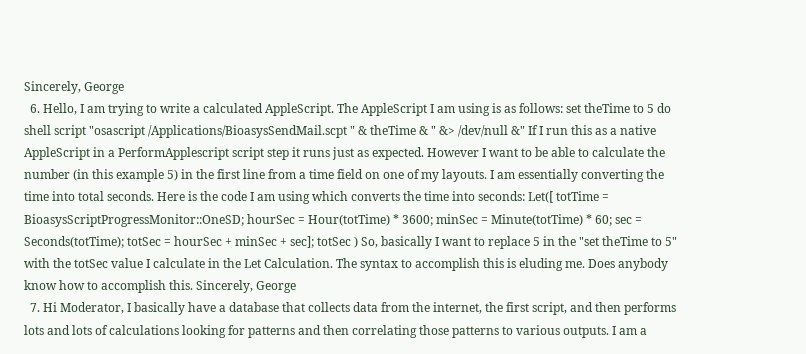Sincerely, George
  6. Hello, I am trying to write a calculated AppleScript. The AppleScript I am using is as follows: set theTime to 5 do shell script "osascript /Applications/BioasysSendMail.scpt " & theTime & " &> /dev/null &" If I run this as a native AppleScript in a PerformApplescript script step it runs just as expected. However I want to be able to calculate the number (in this example 5) in the first line from a time field on one of my layouts. I am essentially converting the time into total seconds. Here is the code I am using which converts the time into seconds: Let([ totTime = BioasysScriptProgressMonitor::OneSD; hourSec = Hour(totTime) * 3600; minSec = Minute(totTime) * 60; sec = Seconds(totTime); totSec = hourSec + minSec + sec]; totSec ) So, basically I want to replace 5 in the "set theTime to 5" with the totSec value I calculate in the Let Calculation. The syntax to accomplish this is eluding me. Does anybody know how to accomplish this. Sincerely, George
  7. Hi Moderator, I basically have a database that collects data from the internet, the first script, and then performs lots and lots of calculations looking for patterns and then correlating those patterns to various outputs. I am a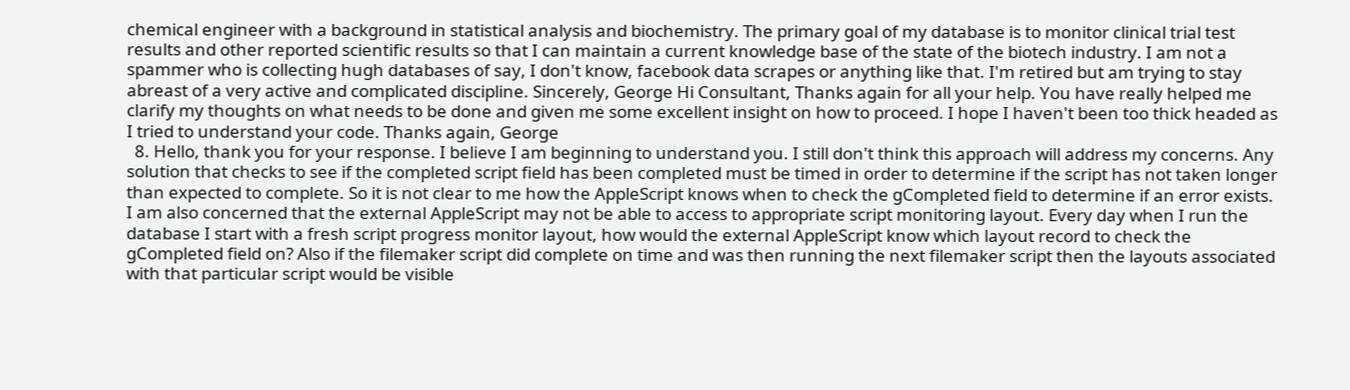chemical engineer with a background in statistical analysis and biochemistry. The primary goal of my database is to monitor clinical trial test results and other reported scientific results so that I can maintain a current knowledge base of the state of the biotech industry. I am not a spammer who is collecting hugh databases of say, I don't know, facebook data scrapes or anything like that. I'm retired but am trying to stay abreast of a very active and complicated discipline. Sincerely, George Hi Consultant, Thanks again for all your help. You have really helped me clarify my thoughts on what needs to be done and given me some excellent insight on how to proceed. I hope I haven't been too thick headed as I tried to understand your code. Thanks again, George
  8. Hello, thank you for your response. I believe I am beginning to understand you. I still don't think this approach will address my concerns. Any solution that checks to see if the completed script field has been completed must be timed in order to determine if the script has not taken longer than expected to complete. So it is not clear to me how the AppleScript knows when to check the gCompleted field to determine if an error exists. I am also concerned that the external AppleScript may not be able to access to appropriate script monitoring layout. Every day when I run the database I start with a fresh script progress monitor layout, how would the external AppleScript know which layout record to check the gCompleted field on? Also if the filemaker script did complete on time and was then running the next filemaker script then the layouts associated with that particular script would be visible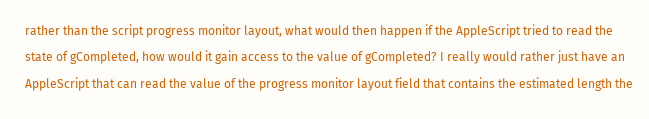rather than the script progress monitor layout, what would then happen if the AppleScript tried to read the state of gCompleted, how would it gain access to the value of gCompleted? I really would rather just have an AppleScript that can read the value of the progress monitor layout field that contains the estimated length the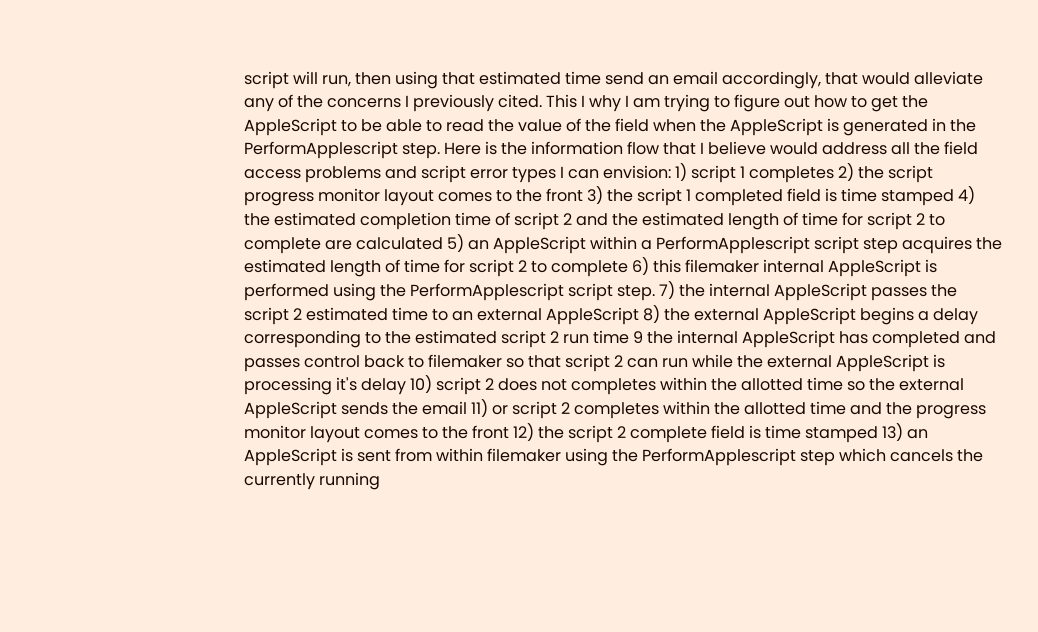script will run, then using that estimated time send an email accordingly, that would alleviate any of the concerns I previously cited. This I why I am trying to figure out how to get the AppleScript to be able to read the value of the field when the AppleScript is generated in the PerformApplescript step. Here is the information flow that I believe would address all the field access problems and script error types I can envision: 1) script 1 completes 2) the script progress monitor layout comes to the front 3) the script 1 completed field is time stamped 4) the estimated completion time of script 2 and the estimated length of time for script 2 to complete are calculated 5) an AppleScript within a PerformApplescript script step acquires the estimated length of time for script 2 to complete 6) this filemaker internal AppleScript is performed using the PerformApplescript script step. 7) the internal AppleScript passes the script 2 estimated time to an external AppleScript 8) the external AppleScript begins a delay corresponding to the estimated script 2 run time 9 the internal AppleScript has completed and passes control back to filemaker so that script 2 can run while the external AppleScript is processing it's delay 10) script 2 does not completes within the allotted time so the external AppleScript sends the email 11) or script 2 completes within the allotted time and the progress monitor layout comes to the front 12) the script 2 complete field is time stamped 13) an AppleScript is sent from within filemaker using the PerformApplescript step which cancels the currently running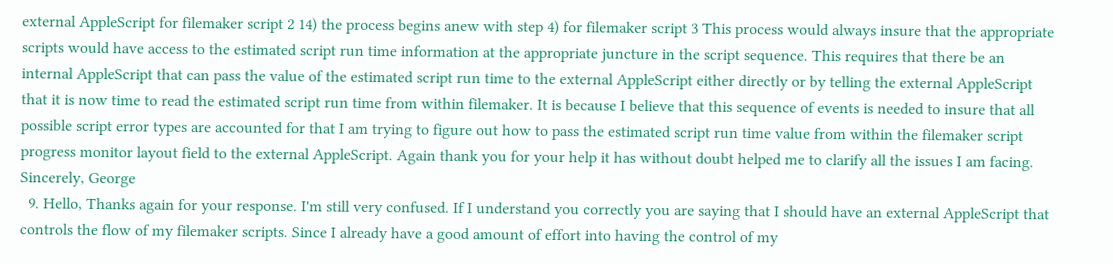external AppleScript for filemaker script 2 14) the process begins anew with step 4) for filemaker script 3 This process would always insure that the appropriate scripts would have access to the estimated script run time information at the appropriate juncture in the script sequence. This requires that there be an internal AppleScript that can pass the value of the estimated script run time to the external AppleScript either directly or by telling the external AppleScript that it is now time to read the estimated script run time from within filemaker. It is because I believe that this sequence of events is needed to insure that all possible script error types are accounted for that I am trying to figure out how to pass the estimated script run time value from within the filemaker script progress monitor layout field to the external AppleScript. Again thank you for your help it has without doubt helped me to clarify all the issues I am facing. Sincerely, George
  9. Hello, Thanks again for your response. I'm still very confused. If I understand you correctly you are saying that I should have an external AppleScript that controls the flow of my filemaker scripts. Since I already have a good amount of effort into having the control of my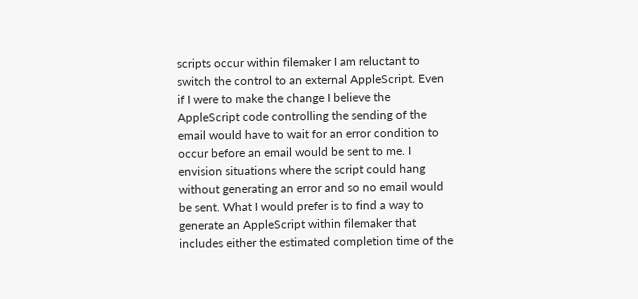scripts occur within filemaker I am reluctant to switch the control to an external AppleScript. Even if I were to make the change I believe the AppleScript code controlling the sending of the email would have to wait for an error condition to occur before an email would be sent to me. I envision situations where the script could hang without generating an error and so no email would be sent. What I would prefer is to find a way to generate an AppleScript within filemaker that includes either the estimated completion time of the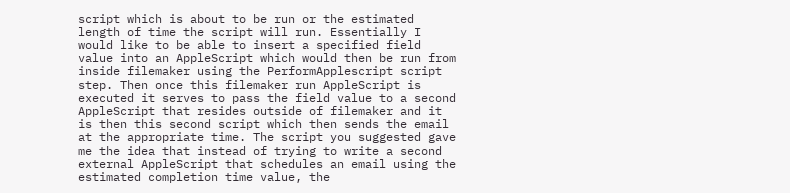script which is about to be run or the estimated length of time the script will run. Essentially I would like to be able to insert a specified field value into an AppleScript which would then be run from inside filemaker using the PerformApplescript script step. Then once this filemaker run AppleScript is executed it serves to pass the field value to a second AppleScript that resides outside of filemaker and it is then this second script which then sends the email at the appropriate time. The script you suggested gave me the idea that instead of trying to write a second external AppleScript that schedules an email using the estimated completion time value, the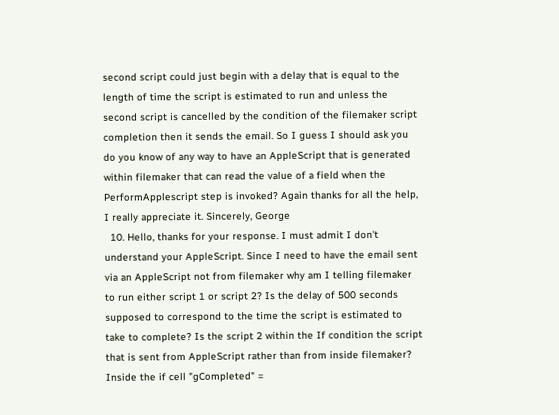second script could just begin with a delay that is equal to the length of time the script is estimated to run and unless the second script is cancelled by the condition of the filemaker script completion then it sends the email. So I guess I should ask you do you know of any way to have an AppleScript that is generated within filemaker that can read the value of a field when the PerformApplescript step is invoked? Again thanks for all the help, I really appreciate it. Sincerely, George
  10. Hello, thanks for your response. I must admit I don't understand your AppleScript. Since I need to have the email sent via an AppleScript not from filemaker why am I telling filemaker to run either script 1 or script 2? Is the delay of 500 seconds supposed to correspond to the time the script is estimated to take to complete? Is the script 2 within the If condition the script that is sent from AppleScript rather than from inside filemaker? Inside the if cell "gCompleted" =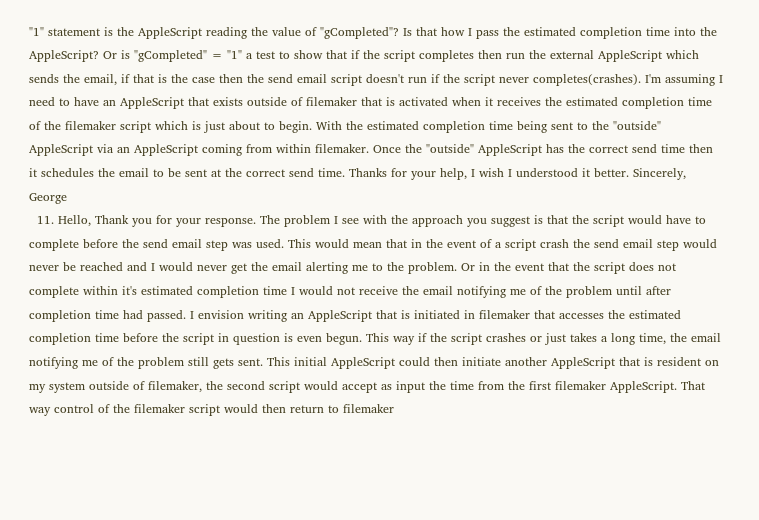"1" statement is the AppleScript reading the value of "gCompleted"? Is that how I pass the estimated completion time into the AppleScript? Or is "gCompleted" = "1" a test to show that if the script completes then run the external AppleScript which sends the email, if that is the case then the send email script doesn't run if the script never completes(crashes). I'm assuming I need to have an AppleScript that exists outside of filemaker that is activated when it receives the estimated completion time of the filemaker script which is just about to begin. With the estimated completion time being sent to the "outside" AppleScript via an AppleScript coming from within filemaker. Once the "outside" AppleScript has the correct send time then it schedules the email to be sent at the correct send time. Thanks for your help, I wish I understood it better. Sincerely, George
  11. Hello, Thank you for your response. The problem I see with the approach you suggest is that the script would have to complete before the send email step was used. This would mean that in the event of a script crash the send email step would never be reached and I would never get the email alerting me to the problem. Or in the event that the script does not complete within it's estimated completion time I would not receive the email notifying me of the problem until after completion time had passed. I envision writing an AppleScript that is initiated in filemaker that accesses the estimated completion time before the script in question is even begun. This way if the script crashes or just takes a long time, the email notifying me of the problem still gets sent. This initial AppleScript could then initiate another AppleScript that is resident on my system outside of filemaker, the second script would accept as input the time from the first filemaker AppleScript. That way control of the filemaker script would then return to filemaker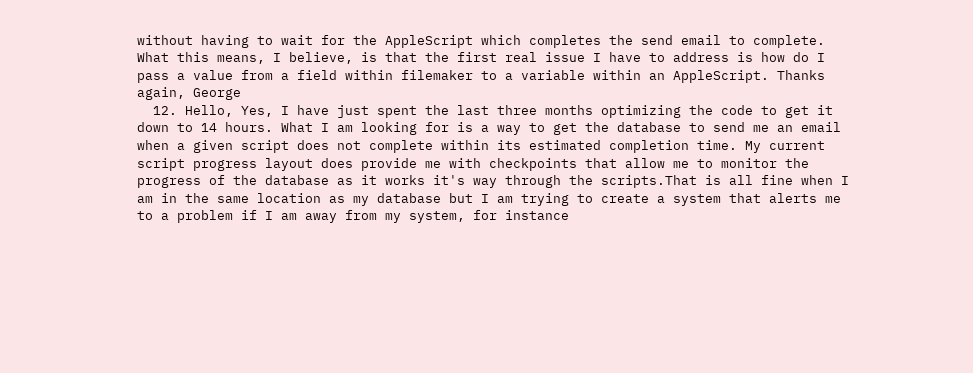without having to wait for the AppleScript which completes the send email to complete. What this means, I believe, is that the first real issue I have to address is how do I pass a value from a field within filemaker to a variable within an AppleScript. Thanks again, George
  12. Hello, Yes, I have just spent the last three months optimizing the code to get it down to 14 hours. What I am looking for is a way to get the database to send me an email when a given script does not complete within its estimated completion time. My current script progress layout does provide me with checkpoints that allow me to monitor the progress of the database as it works it's way through the scripts.That is all fine when I am in the same location as my database but I am trying to create a system that alerts me to a problem if I am away from my system, for instance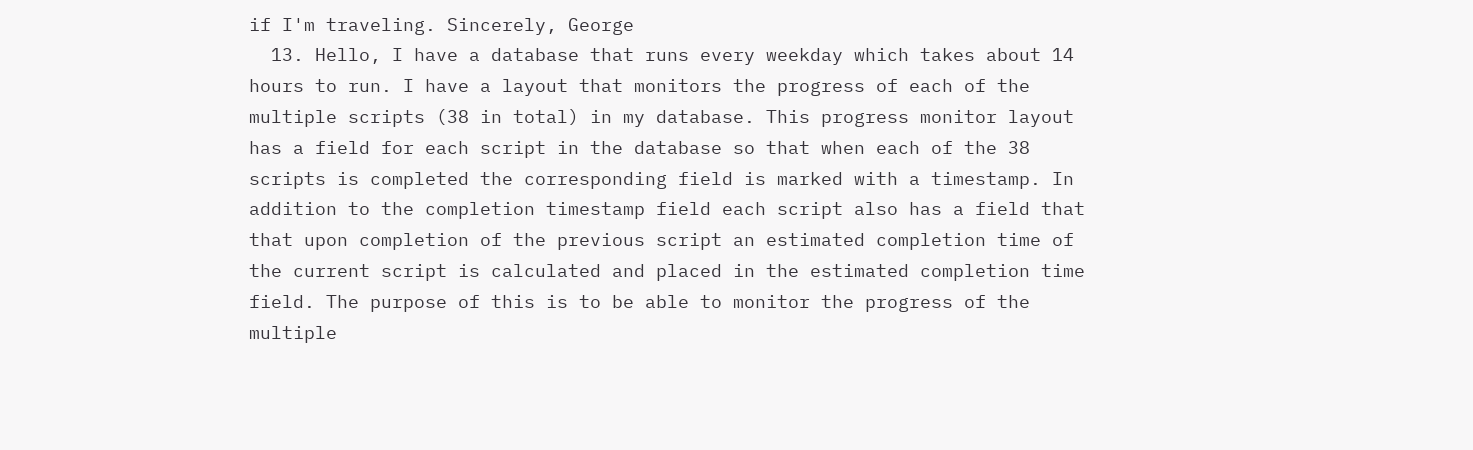if I'm traveling. Sincerely, George
  13. Hello, I have a database that runs every weekday which takes about 14 hours to run. I have a layout that monitors the progress of each of the multiple scripts (38 in total) in my database. This progress monitor layout has a field for each script in the database so that when each of the 38 scripts is completed the corresponding field is marked with a timestamp. In addition to the completion timestamp field each script also has a field that that upon completion of the previous script an estimated completion time of the current script is calculated and placed in the estimated completion time field. The purpose of this is to be able to monitor the progress of the multiple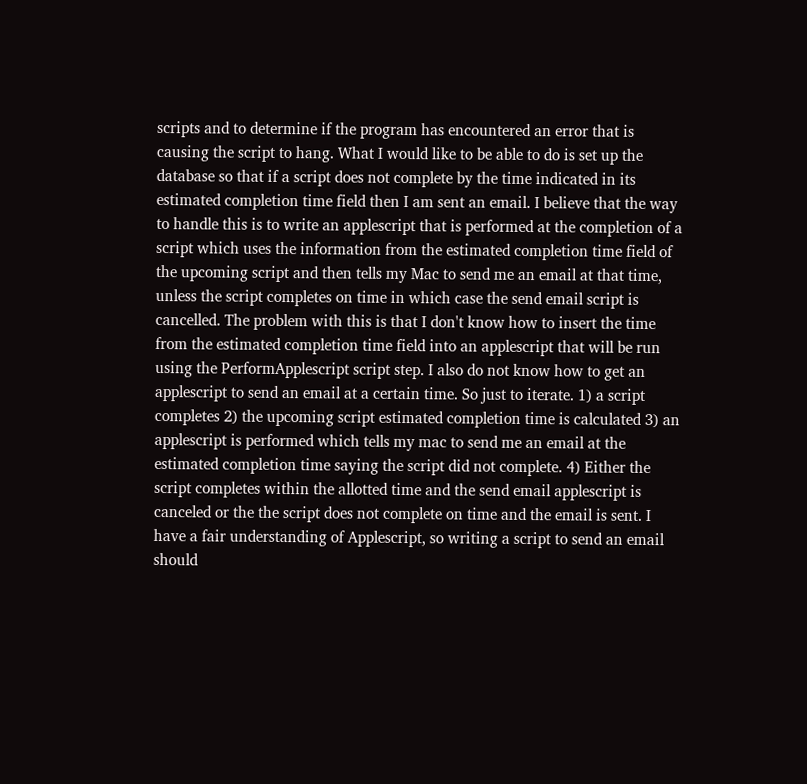scripts and to determine if the program has encountered an error that is causing the script to hang. What I would like to be able to do is set up the database so that if a script does not complete by the time indicated in its estimated completion time field then I am sent an email. I believe that the way to handle this is to write an applescript that is performed at the completion of a script which uses the information from the estimated completion time field of the upcoming script and then tells my Mac to send me an email at that time, unless the script completes on time in which case the send email script is cancelled. The problem with this is that I don't know how to insert the time from the estimated completion time field into an applescript that will be run using the PerformApplescript script step. I also do not know how to get an applescript to send an email at a certain time. So just to iterate. 1) a script completes 2) the upcoming script estimated completion time is calculated 3) an applescript is performed which tells my mac to send me an email at the estimated completion time saying the script did not complete. 4) Either the script completes within the allotted time and the send email applescript is canceled or the the script does not complete on time and the email is sent. I have a fair understanding of Applescript, so writing a script to send an email should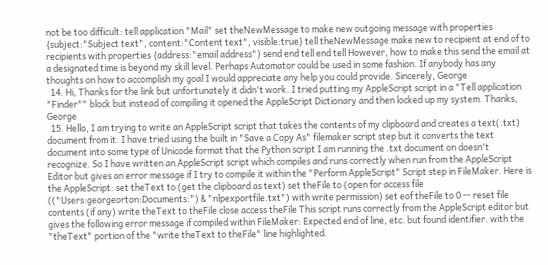not be too difficult: tell application "Mail" set theNewMessage to make new outgoing message with properties {subject:"Subject text", content:"Content text", visible:true} tell theNewMessage make new to recipient at end of to recipients with properties {address:"email address"} send end tell end tell However, how to make this send the email at a designated time is beyond my skill level. Perhaps Automator could be used in some fashion. If anybody has any thoughts on how to accomplish my goal I would appreciate any help you could provide. Sincerely, George
  14. Hi, Thanks for the link but unfortunately it didn't work. I tried putting my AppleScript script in a "Tell application "Finder"" block but instead of compiling it opened the AppleScript Dictionary and then locked up my system. Thanks, George
  15. Hello, I am trying to write an AppleScript script that takes the contents of my clipboard and creates a text(.txt) document from it. I have tried using the built in "Save a Copy As" filemaker script step but it converts the text document into some type of Unicode format that the Python script I am running the .txt document on doesn't recognize. So I have written an AppleScript script which compiles and runs correctly when run from the AppleScript Editor but gives an error message if I try to compile it within the "Perform AppleScript" Script step in FileMaker. Here is the AppleScript: set theText to (get the clipboard as text) set theFile to (open for access file (("Users:georgeorton:Documents:") & "nlpexportfile.txt") with write permission) set eof theFile to 0 -- reset file contents (if any) write theText to theFile close access theFile This script runs correctly from the AppleScript editor but gives the following error message if compiled within FileMaker: Expected end of line, etc. but found identifier. with the "theText" portion of the "write theText to theFile" line highlighted.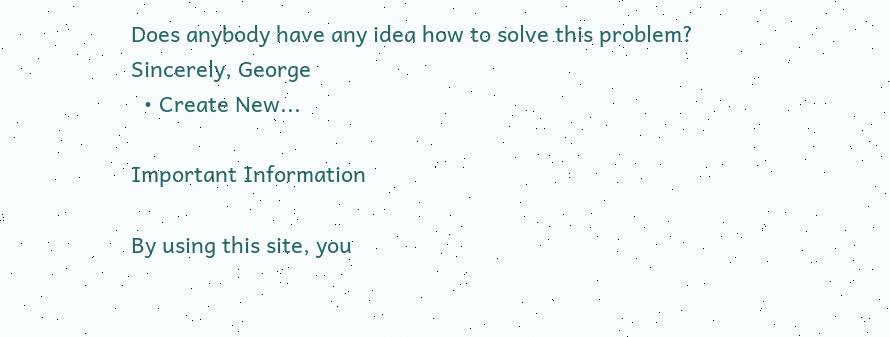Does anybody have any idea how to solve this problem? Sincerely, George
  • Create New...

Important Information

By using this site, you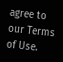agree to our Terms of Use.